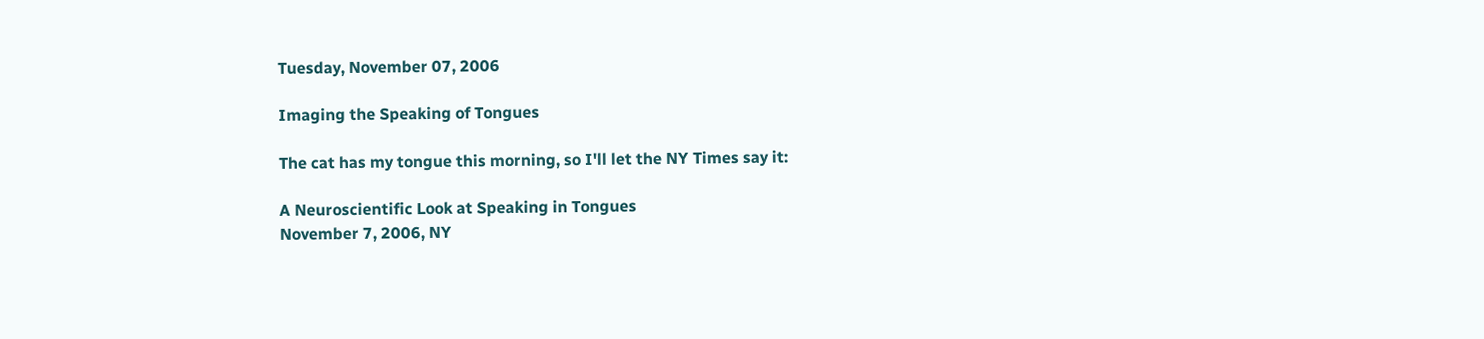Tuesday, November 07, 2006

Imaging the Speaking of Tongues

The cat has my tongue this morning, so I'll let the NY Times say it:

A Neuroscientific Look at Speaking in Tongues
November 7, 2006, NY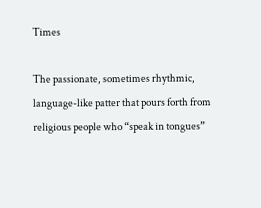Times

The passionate, sometimes rhythmic, language-like patter that pours forth from religious people who “speak in tongues”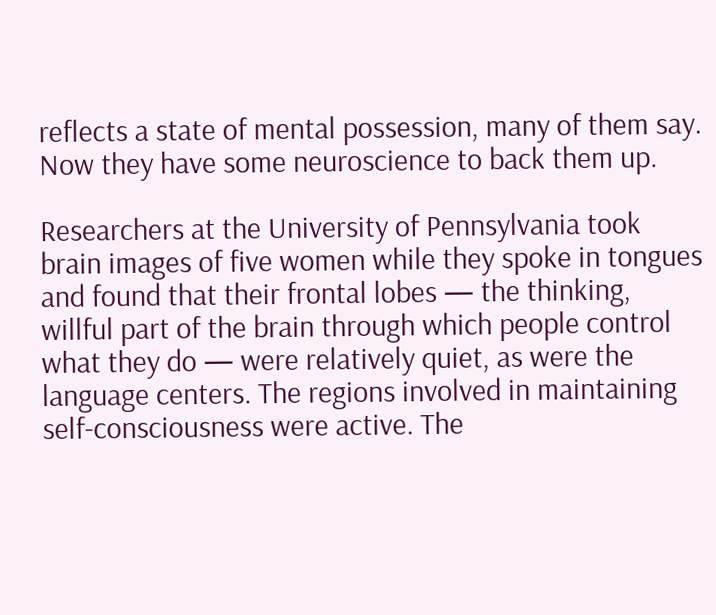reflects a state of mental possession, many of them say. Now they have some neuroscience to back them up.

Researchers at the University of Pennsylvania took brain images of five women while they spoke in tongues and found that their frontal lobes — the thinking, willful part of the brain through which people control what they do — were relatively quiet, as were the language centers. The regions involved in maintaining self-consciousness were active. The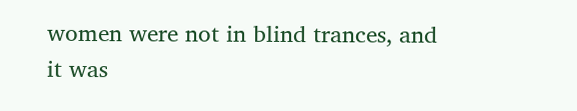women were not in blind trances, and it was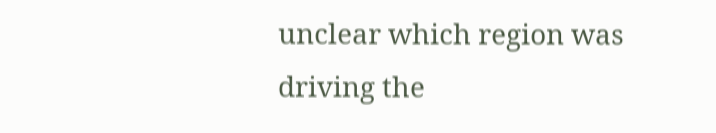unclear which region was driving the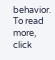behavior. To read more, click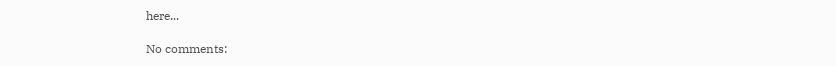here...

No comments: